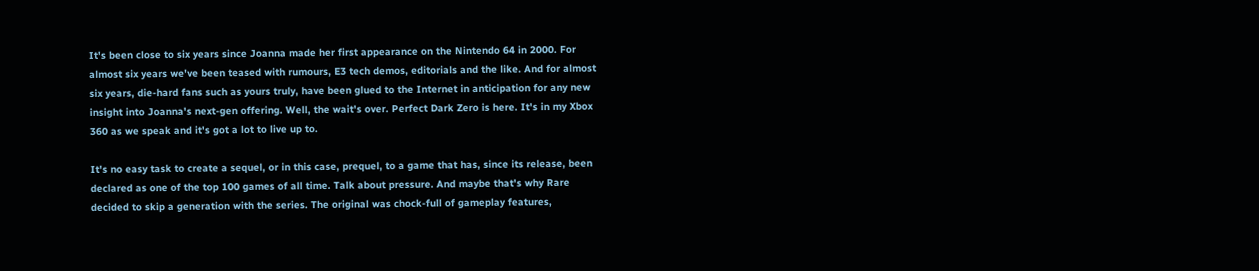It's been close to six years since Joanna made her first appearance on the Nintendo 64 in 2000. For almost six years we've been teased with rumours, E3 tech demos, editorials and the like. And for almost six years, die-hard fans such as yours truly, have been glued to the Internet in anticipation for any new insight into Joanna's next-gen offering. Well, the wait's over. Perfect Dark Zero is here. It's in my Xbox 360 as we speak and it's got a lot to live up to.

It's no easy task to create a sequel, or in this case, prequel, to a game that has, since its release, been declared as one of the top 100 games of all time. Talk about pressure. And maybe that's why Rare decided to skip a generation with the series. The original was chock-full of gameplay features,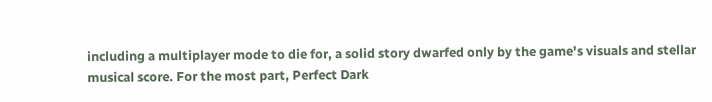including a multiplayer mode to die for, a solid story dwarfed only by the game's visuals and stellar musical score. For the most part, Perfect Dark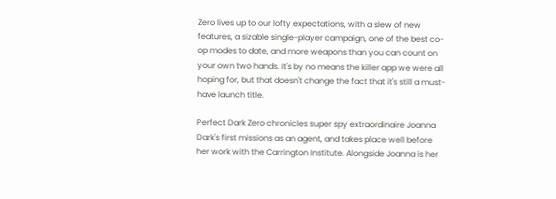Zero lives up to our lofty expectations, with a slew of new features, a sizable single-player campaign, one of the best co-op modes to date, and more weapons than you can count on your own two hands. It's by no means the killer app we were all hoping for, but that doesn't change the fact that it's still a must-have launch title.

Perfect Dark Zero chronicles super spy extraordinaire Joanna Dark's first missions as an agent, and takes place well before her work with the Carrington Institute. Alongside Joanna is her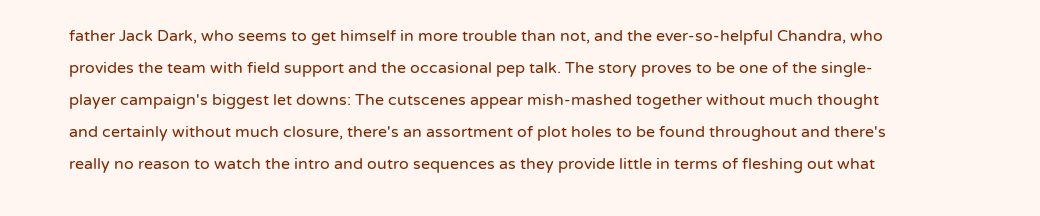father Jack Dark, who seems to get himself in more trouble than not, and the ever-so-helpful Chandra, who provides the team with field support and the occasional pep talk. The story proves to be one of the single-player campaign's biggest let downs: The cutscenes appear mish-mashed together without much thought and certainly without much closure, there's an assortment of plot holes to be found throughout and there's really no reason to watch the intro and outro sequences as they provide little in terms of fleshing out what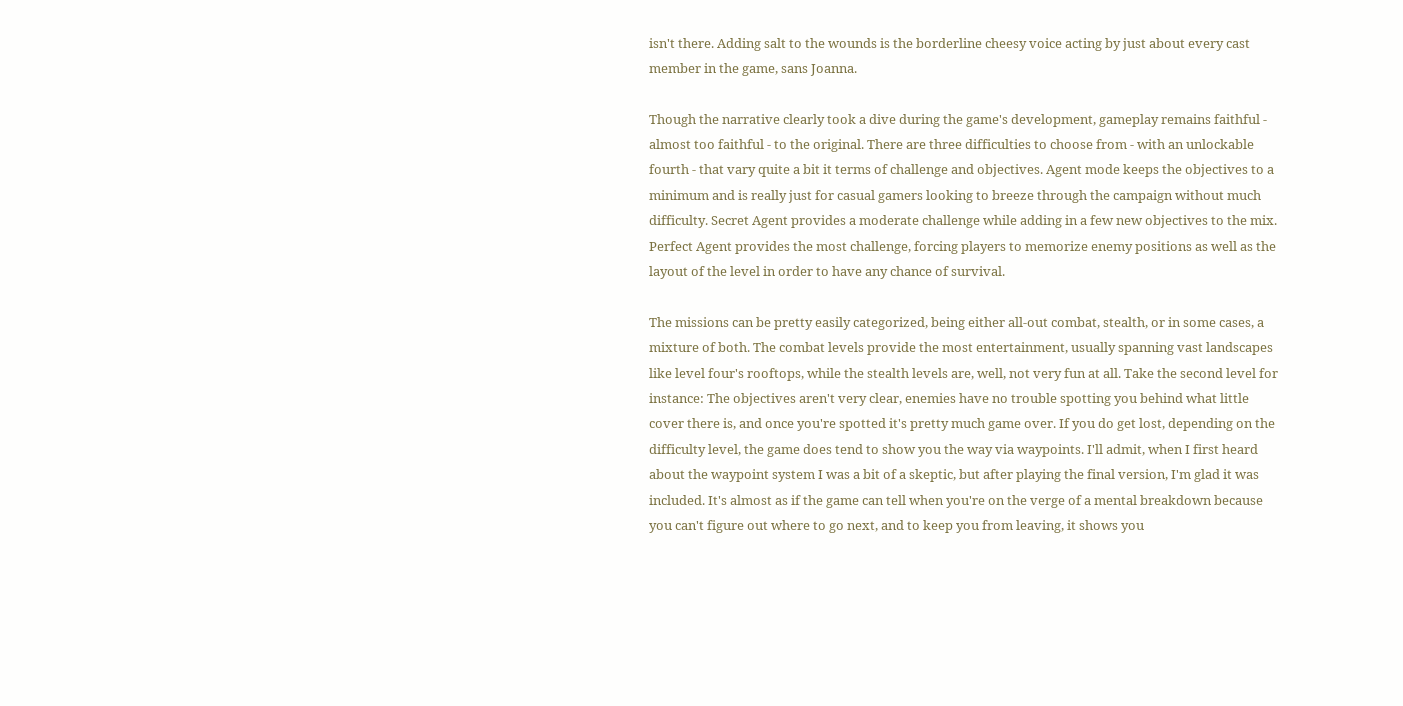isn't there. Adding salt to the wounds is the borderline cheesy voice acting by just about every cast member in the game, sans Joanna.

Though the narrative clearly took a dive during the game's development, gameplay remains faithful - almost too faithful - to the original. There are three difficulties to choose from - with an unlockable fourth - that vary quite a bit it terms of challenge and objectives. Agent mode keeps the objectives to a minimum and is really just for casual gamers looking to breeze through the campaign without much difficulty. Secret Agent provides a moderate challenge while adding in a few new objectives to the mix. Perfect Agent provides the most challenge, forcing players to memorize enemy positions as well as the layout of the level in order to have any chance of survival.

The missions can be pretty easily categorized, being either all-out combat, stealth, or in some cases, a mixture of both. The combat levels provide the most entertainment, usually spanning vast landscapes like level four's rooftops, while the stealth levels are, well, not very fun at all. Take the second level for instance: The objectives aren't very clear, enemies have no trouble spotting you behind what little cover there is, and once you're spotted it's pretty much game over. If you do get lost, depending on the difficulty level, the game does tend to show you the way via waypoints. I'll admit, when I first heard about the waypoint system I was a bit of a skeptic, but after playing the final version, I'm glad it was included. It's almost as if the game can tell when you're on the verge of a mental breakdown because you can't figure out where to go next, and to keep you from leaving, it shows you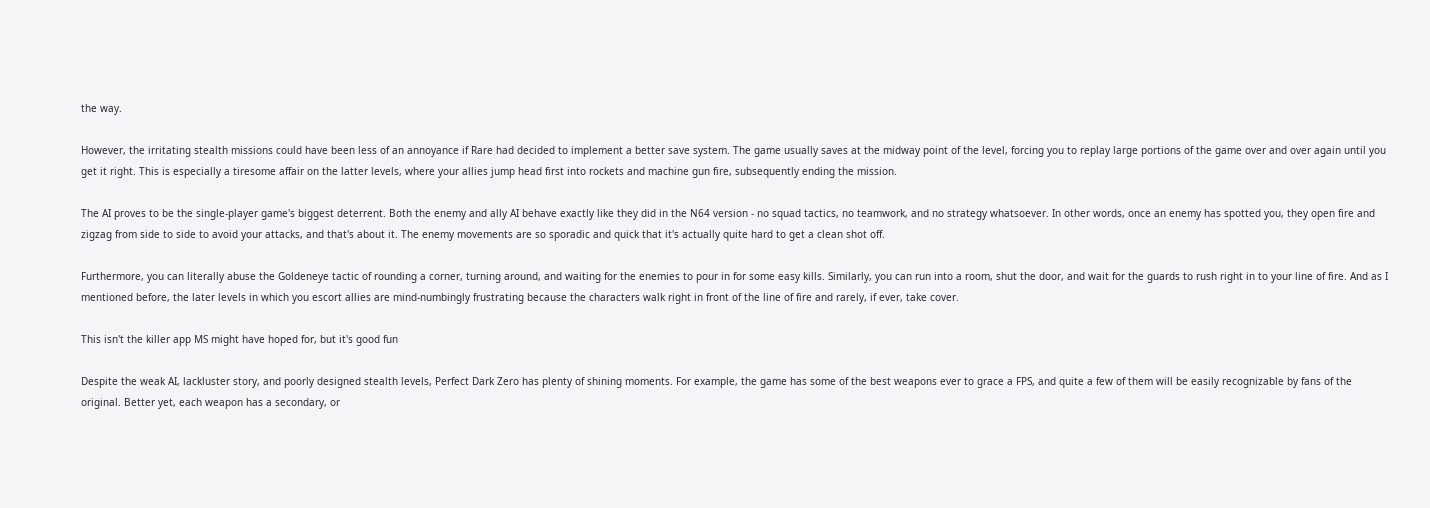the way.

However, the irritating stealth missions could have been less of an annoyance if Rare had decided to implement a better save system. The game usually saves at the midway point of the level, forcing you to replay large portions of the game over and over again until you get it right. This is especially a tiresome affair on the latter levels, where your allies jump head first into rockets and machine gun fire, subsequently ending the mission.

The AI proves to be the single-player game's biggest deterrent. Both the enemy and ally AI behave exactly like they did in the N64 version - no squad tactics, no teamwork, and no strategy whatsoever. In other words, once an enemy has spotted you, they open fire and zigzag from side to side to avoid your attacks, and that's about it. The enemy movements are so sporadic and quick that it's actually quite hard to get a clean shot off.

Furthermore, you can literally abuse the Goldeneye tactic of rounding a corner, turning around, and waiting for the enemies to pour in for some easy kills. Similarly, you can run into a room, shut the door, and wait for the guards to rush right in to your line of fire. And as I mentioned before, the later levels in which you escort allies are mind-numbingly frustrating because the characters walk right in front of the line of fire and rarely, if ever, take cover.

This isn't the killer app MS might have hoped for, but it's good fun

Despite the weak AI, lackluster story, and poorly designed stealth levels, Perfect Dark Zero has plenty of shining moments. For example, the game has some of the best weapons ever to grace a FPS, and quite a few of them will be easily recognizable by fans of the original. Better yet, each weapon has a secondary, or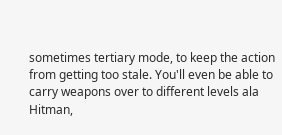sometimes tertiary mode, to keep the action from getting too stale. You'll even be able to carry weapons over to different levels ala Hitman,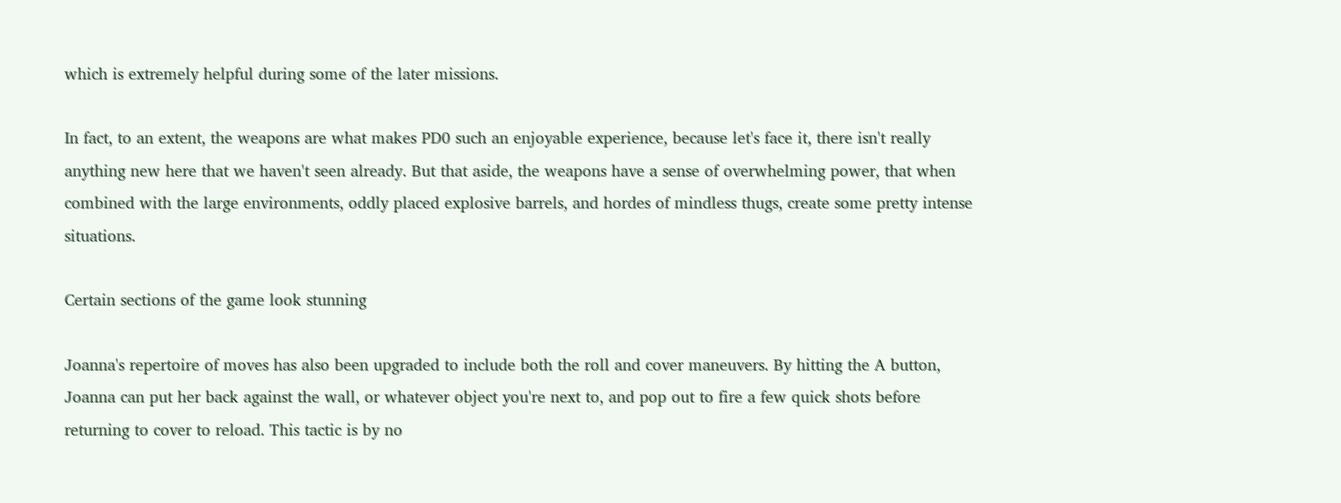which is extremely helpful during some of the later missions.

In fact, to an extent, the weapons are what makes PD0 such an enjoyable experience, because let's face it, there isn't really anything new here that we haven't seen already. But that aside, the weapons have a sense of overwhelming power, that when combined with the large environments, oddly placed explosive barrels, and hordes of mindless thugs, create some pretty intense situations.

Certain sections of the game look stunning

Joanna's repertoire of moves has also been upgraded to include both the roll and cover maneuvers. By hitting the A button, Joanna can put her back against the wall, or whatever object you're next to, and pop out to fire a few quick shots before returning to cover to reload. This tactic is by no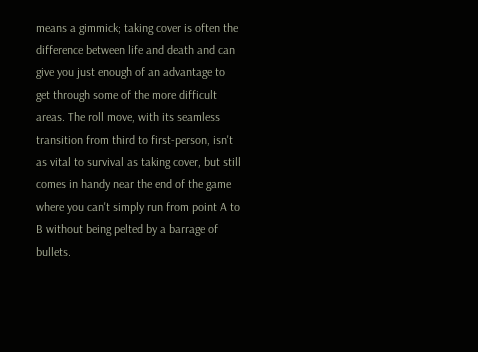means a gimmick; taking cover is often the difference between life and death and can give you just enough of an advantage to get through some of the more difficult areas. The roll move, with its seamless transition from third to first-person, isn't as vital to survival as taking cover, but still comes in handy near the end of the game where you can't simply run from point A to B without being pelted by a barrage of bullets.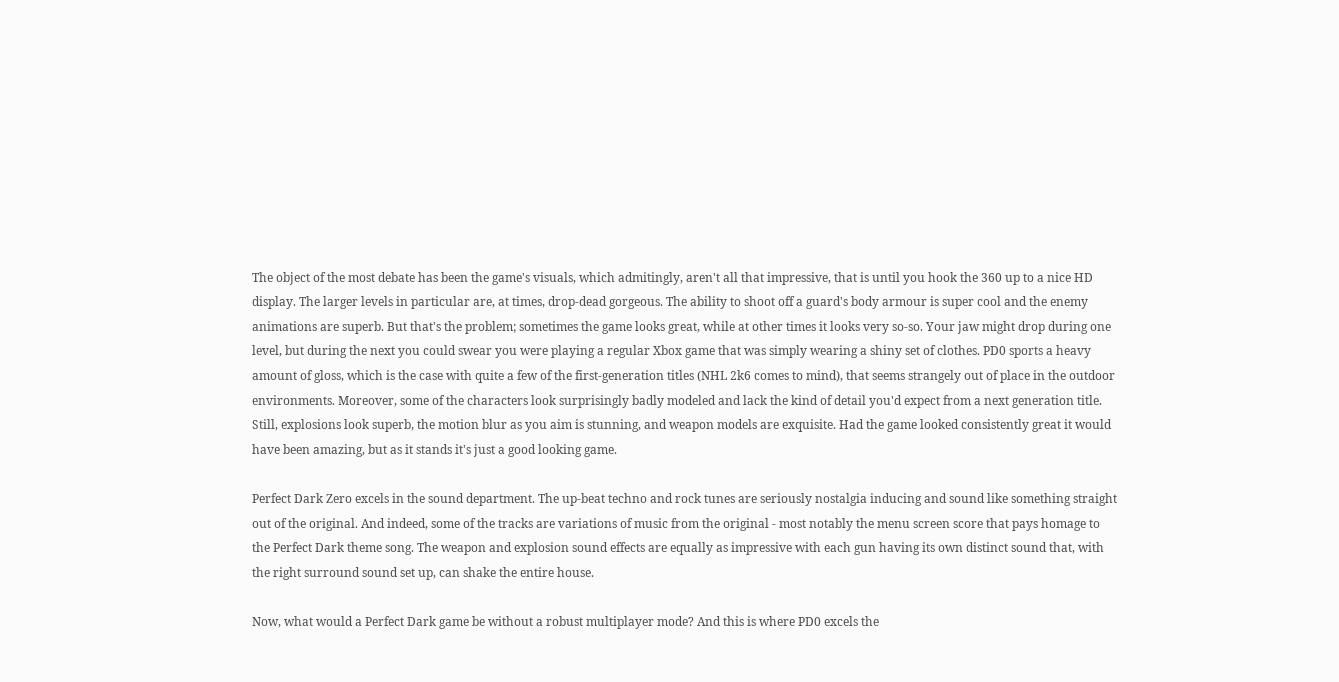The object of the most debate has been the game's visuals, which admitingly, aren't all that impressive, that is until you hook the 360 up to a nice HD display. The larger levels in particular are, at times, drop-dead gorgeous. The ability to shoot off a guard's body armour is super cool and the enemy animations are superb. But that's the problem; sometimes the game looks great, while at other times it looks very so-so. Your jaw might drop during one level, but during the next you could swear you were playing a regular Xbox game that was simply wearing a shiny set of clothes. PD0 sports a heavy amount of gloss, which is the case with quite a few of the first-generation titles (NHL 2k6 comes to mind), that seems strangely out of place in the outdoor environments. Moreover, some of the characters look surprisingly badly modeled and lack the kind of detail you'd expect from a next generation title. Still, explosions look superb, the motion blur as you aim is stunning, and weapon models are exquisite. Had the game looked consistently great it would have been amazing, but as it stands it's just a good looking game.

Perfect Dark Zero excels in the sound department. The up-beat techno and rock tunes are seriously nostalgia inducing and sound like something straight out of the original. And indeed, some of the tracks are variations of music from the original - most notably the menu screen score that pays homage to the Perfect Dark theme song. The weapon and explosion sound effects are equally as impressive with each gun having its own distinct sound that, with the right surround sound set up, can shake the entire house.

Now, what would a Perfect Dark game be without a robust multiplayer mode? And this is where PD0 excels the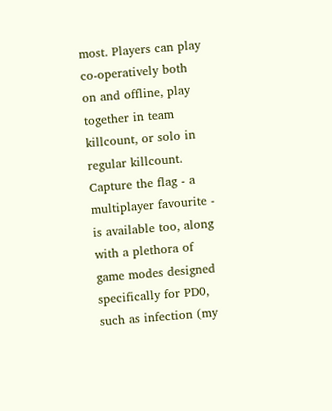most. Players can play co-operatively both on and offline, play together in team killcount, or solo in regular killcount. Capture the flag - a multiplayer favourite - is available too, along with a plethora of game modes designed specifically for PD0, such as infection (my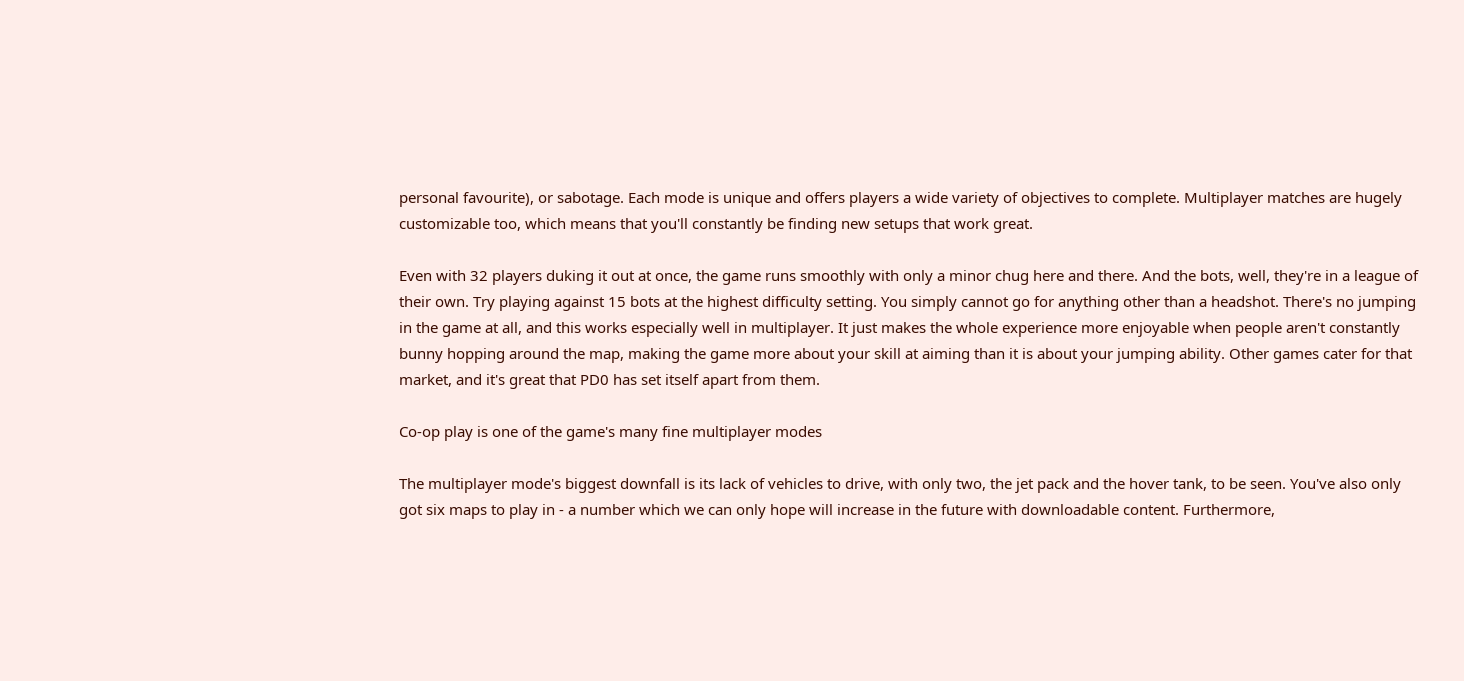personal favourite), or sabotage. Each mode is unique and offers players a wide variety of objectives to complete. Multiplayer matches are hugely customizable too, which means that you'll constantly be finding new setups that work great.

Even with 32 players duking it out at once, the game runs smoothly with only a minor chug here and there. And the bots, well, they're in a league of their own. Try playing against 15 bots at the highest difficulty setting. You simply cannot go for anything other than a headshot. There's no jumping in the game at all, and this works especially well in multiplayer. It just makes the whole experience more enjoyable when people aren't constantly bunny hopping around the map, making the game more about your skill at aiming than it is about your jumping ability. Other games cater for that market, and it's great that PD0 has set itself apart from them.

Co-op play is one of the game's many fine multiplayer modes

The multiplayer mode's biggest downfall is its lack of vehicles to drive, with only two, the jet pack and the hover tank, to be seen. You've also only got six maps to play in - a number which we can only hope will increase in the future with downloadable content. Furthermore,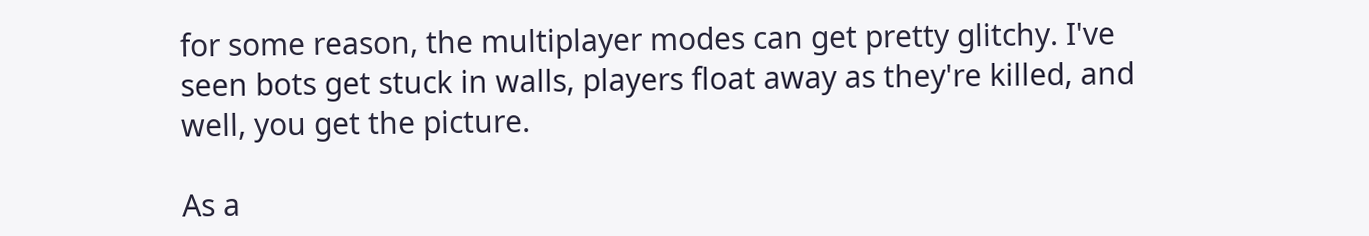for some reason, the multiplayer modes can get pretty glitchy. I've seen bots get stuck in walls, players float away as they're killed, and well, you get the picture.

As a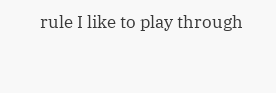rule I like to play through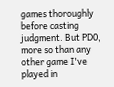games thoroughly before casting judgment. But PD0, more so than any other game I've played in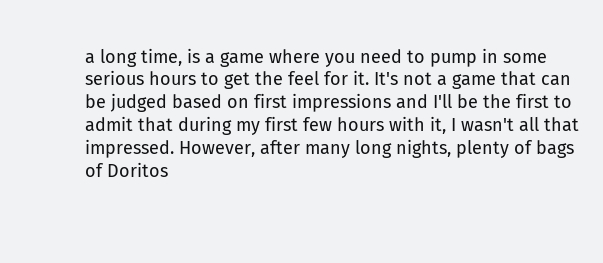a long time, is a game where you need to pump in some serious hours to get the feel for it. It's not a game that can be judged based on first impressions and I'll be the first to admit that during my first few hours with it, I wasn't all that impressed. However, after many long nights, plenty of bags of Doritos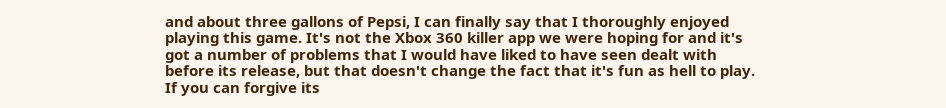and about three gallons of Pepsi, I can finally say that I thoroughly enjoyed playing this game. It's not the Xbox 360 killer app we were hoping for and it's got a number of problems that I would have liked to have seen dealt with before its release, but that doesn't change the fact that it's fun as hell to play. If you can forgive its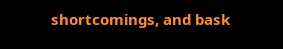shortcomings, and bask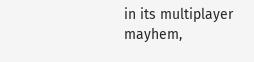in its multiplayer mayhem,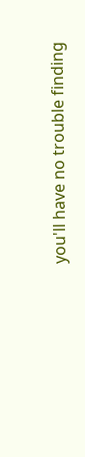you'll have no trouble finding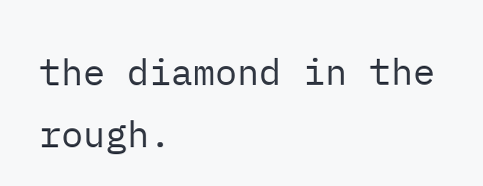the diamond in the rough.